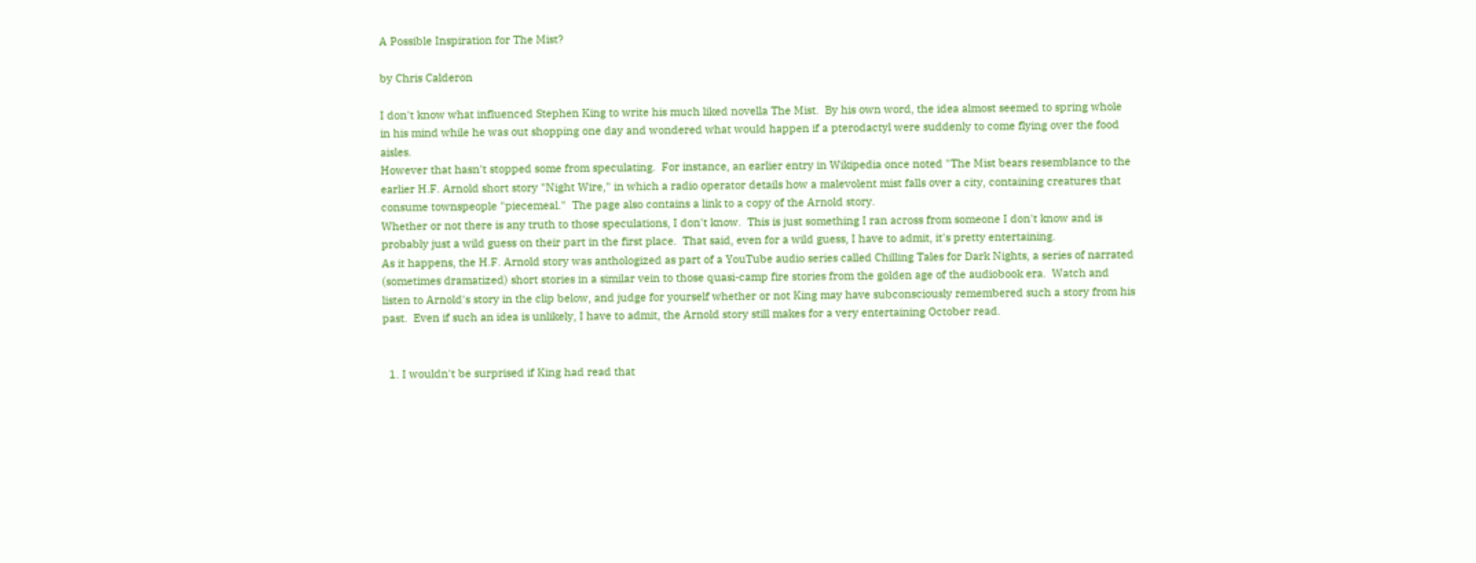A Possible Inspiration for The Mist?

by Chris Calderon

I don't know what influenced Stephen King to write his much liked novella The Mist.  By his own word, the idea almost seemed to spring whole in his mind while he was out shopping one day and wondered what would happen if a pterodactyl were suddenly to come flying over the food aisles.
However that hasn't stopped some from speculating.  For instance, an earlier entry in Wikipedia once noted "The Mist bears resemblance to the earlier H.F. Arnold short story "Night Wire," in which a radio operator details how a malevolent mist falls over a city, containing creatures that consume townspeople "piecemeal."  The page also contains a link to a copy of the Arnold story.
Whether or not there is any truth to those speculations, I don't know.  This is just something I ran across from someone I don't know and is probably just a wild guess on their part in the first place.  That said, even for a wild guess, I have to admit, it's pretty entertaining.
As it happens, the H.F. Arnold story was anthologized as part of a YouTube audio series called Chilling Tales for Dark Nights, a series of narrated (sometimes dramatized) short stories in a similar vein to those quasi-camp fire stories from the golden age of the audiobook era.  Watch and listen to Arnold's story in the clip below, and judge for yourself whether or not King may have subconsciously remembered such a story from his past.  Even if such an idea is unlikely, I have to admit, the Arnold story still makes for a very entertaining October read.


  1. I wouldn't be surprised if King had read that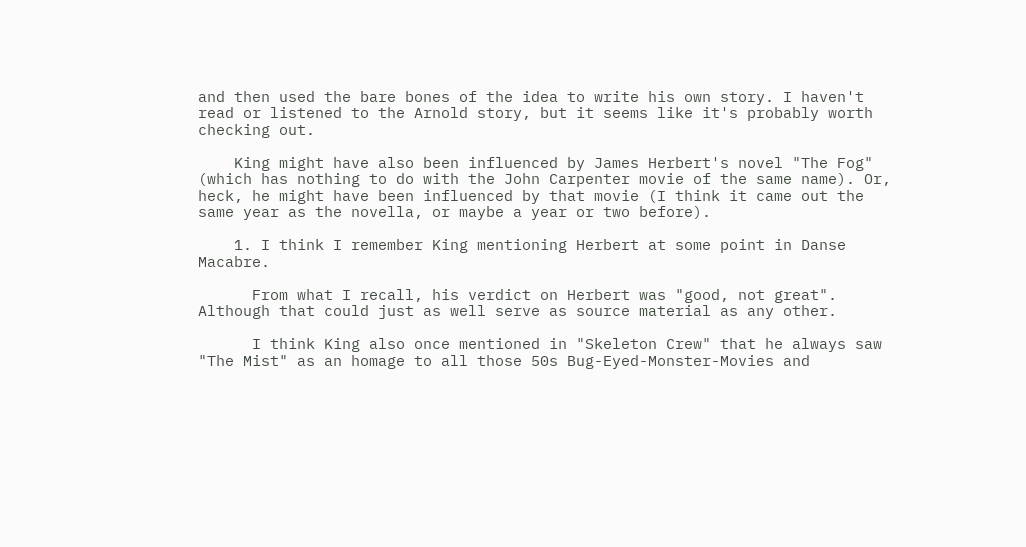and then used the bare bones of the idea to write his own story. I haven't read or listened to the Arnold story, but it seems like it's probably worth checking out.

    King might have also been influenced by James Herbert's novel "The Fog" (which has nothing to do with the John Carpenter movie of the same name). Or, heck, he might have been influenced by that movie (I think it came out the same year as the novella, or maybe a year or two before).

    1. I think I remember King mentioning Herbert at some point in Danse Macabre.

      From what I recall, his verdict on Herbert was "good, not great". Although that could just as well serve as source material as any other.

      I think King also once mentioned in "Skeleton Crew" that he always saw "The Mist" as an homage to all those 50s Bug-Eyed-Monster-Movies and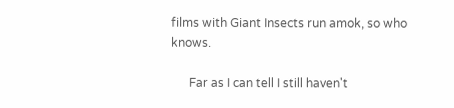films with Giant Insects run amok, so who knows.

      Far as I can tell I still haven't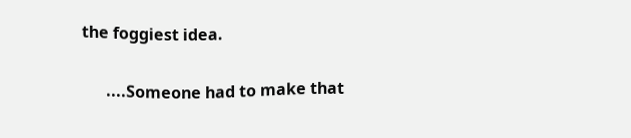the foggiest idea.

      ....Someone had to make that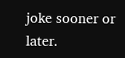joke sooner or later.